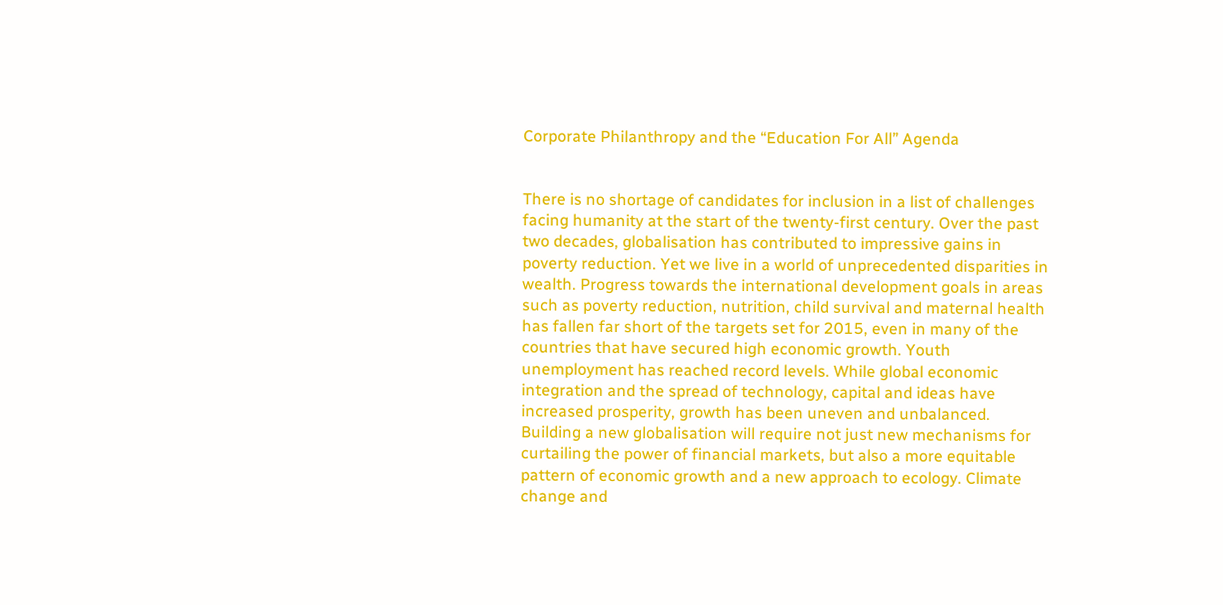Corporate Philanthropy and the “Education For All” Agenda


There is no shortage of candidates for inclusion in a list of challenges facing humanity at the start of the twenty-first century. Over the past two decades, globalisation has contributed to impressive gains in poverty reduction. Yet we live in a world of unprecedented disparities in wealth. Progress towards the international development goals in areas such as poverty reduction, nutrition, child survival and maternal health has fallen far short of the targets set for 2015, even in many of the countries that have secured high economic growth. Youth unemployment has reached record levels. While global economic integration and the spread of technology, capital and ideas have increased prosperity, growth has been uneven and unbalanced. Building a new globalisation will require not just new mechanisms for curtailing the power of financial markets, but also a more equitable pattern of economic growth and a new approach to ecology. Climate change and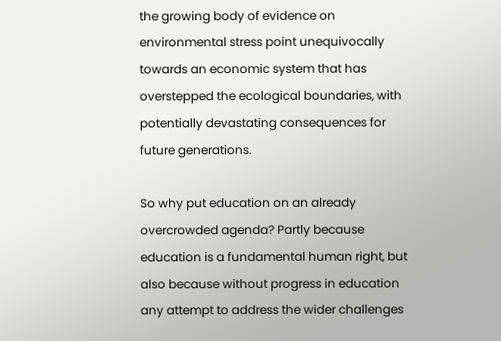the growing body of evidence on environmental stress point unequivocally towards an economic system that has overstepped the ecological boundaries, with potentially devastating consequences for future generations.

So why put education on an already overcrowded agenda? Partly because education is a fundamental human right, but also because without progress in education any attempt to address the wider challenges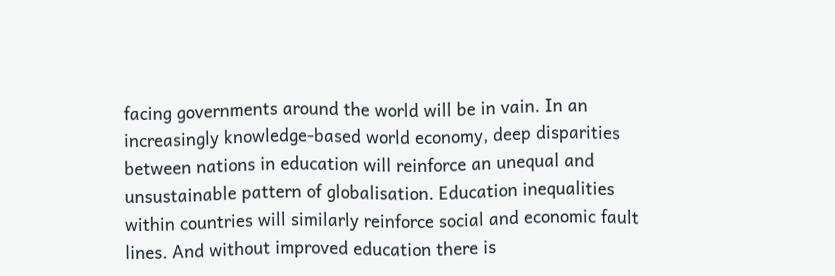facing governments around the world will be in vain. In an increasingly knowledge-based world economy, deep disparities between nations in education will reinforce an unequal and unsustainable pattern of globalisation. Education inequalities within countries will similarly reinforce social and economic fault lines. And without improved education there is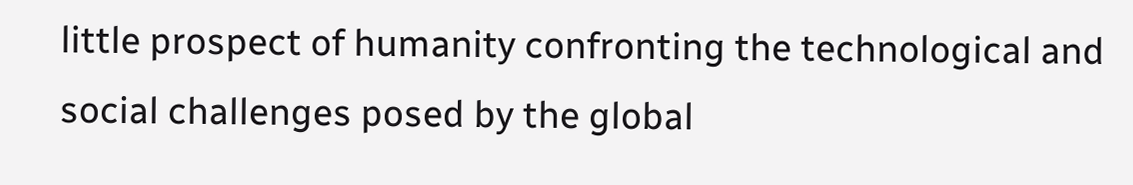little prospect of humanity confronting the technological and social challenges posed by the global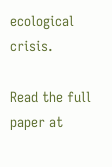ecological crisis.

Read the full paper at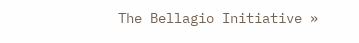The Bellagio Initiative »